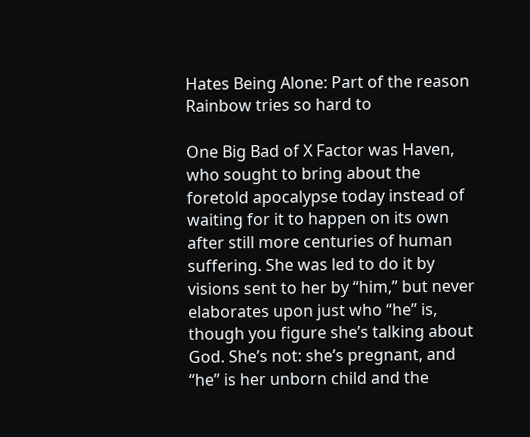Hates Being Alone: Part of the reason Rainbow tries so hard to

One Big Bad of X Factor was Haven, who sought to bring about the foretold apocalypse today instead of waiting for it to happen on its own after still more centuries of human suffering. She was led to do it by visions sent to her by “him,” but never elaborates upon just who “he” is, though you figure she’s talking about God. She’s not: she’s pregnant, and “he” is her unborn child and the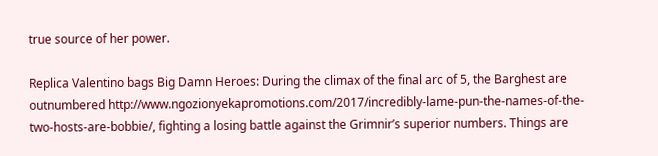true source of her power.

Replica Valentino bags Big Damn Heroes: During the climax of the final arc of 5, the Barghest are outnumbered http://www.ngozionyekapromotions.com/2017/incredibly-lame-pun-the-names-of-the-two-hosts-are-bobbie/, fighting a losing battle against the Grimnir’s superior numbers. Things are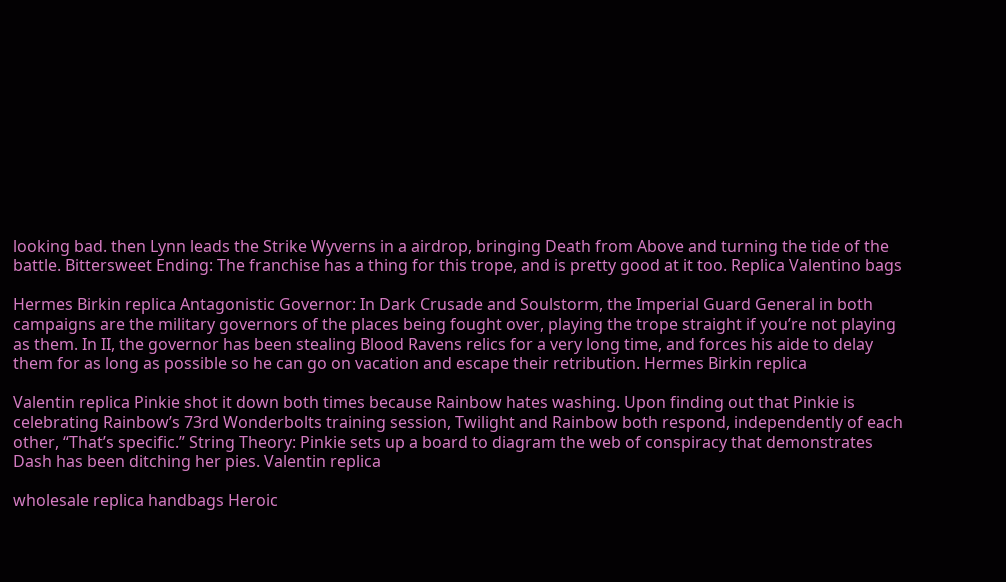looking bad. then Lynn leads the Strike Wyverns in a airdrop, bringing Death from Above and turning the tide of the battle. Bittersweet Ending: The franchise has a thing for this trope, and is pretty good at it too. Replica Valentino bags

Hermes Birkin replica Antagonistic Governor: In Dark Crusade and Soulstorm, the Imperial Guard General in both campaigns are the military governors of the places being fought over, playing the trope straight if you’re not playing as them. In II, the governor has been stealing Blood Ravens relics for a very long time, and forces his aide to delay them for as long as possible so he can go on vacation and escape their retribution. Hermes Birkin replica

Valentin replica Pinkie shot it down both times because Rainbow hates washing. Upon finding out that Pinkie is celebrating Rainbow’s 73rd Wonderbolts training session, Twilight and Rainbow both respond, independently of each other, “That’s specific.” String Theory: Pinkie sets up a board to diagram the web of conspiracy that demonstrates Dash has been ditching her pies. Valentin replica

wholesale replica handbags Heroic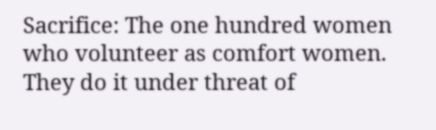Sacrifice: The one hundred women who volunteer as comfort women. They do it under threat of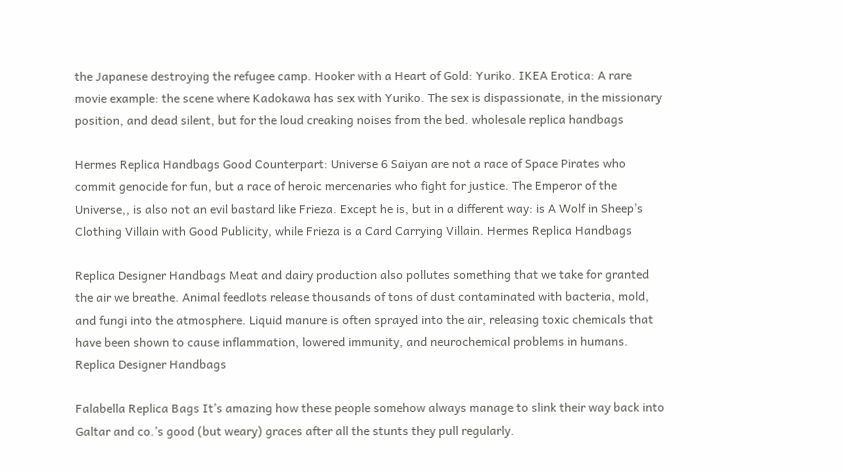the Japanese destroying the refugee camp. Hooker with a Heart of Gold: Yuriko. IKEA Erotica: A rare movie example: the scene where Kadokawa has sex with Yuriko. The sex is dispassionate, in the missionary position, and dead silent, but for the loud creaking noises from the bed. wholesale replica handbags

Hermes Replica Handbags Good Counterpart: Universe 6 Saiyan are not a race of Space Pirates who commit genocide for fun, but a race of heroic mercenaries who fight for justice. The Emperor of the Universe,, is also not an evil bastard like Frieza. Except he is, but in a different way: is A Wolf in Sheep’s Clothing Villain with Good Publicity, while Frieza is a Card Carrying Villain. Hermes Replica Handbags

Replica Designer Handbags Meat and dairy production also pollutes something that we take for granted the air we breathe. Animal feedlots release thousands of tons of dust contaminated with bacteria, mold, and fungi into the atmosphere. Liquid manure is often sprayed into the air, releasing toxic chemicals that have been shown to cause inflammation, lowered immunity, and neurochemical problems in humans. Replica Designer Handbags

Falabella Replica Bags It’s amazing how these people somehow always manage to slink their way back into Galtar and co.’s good (but weary) graces after all the stunts they pull regularly.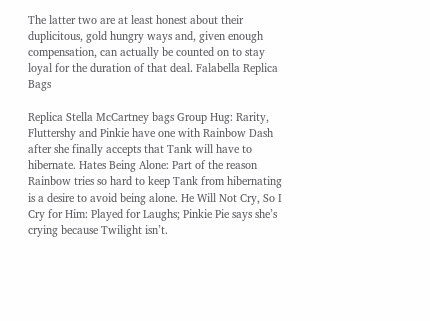The latter two are at least honest about their duplicitous, gold hungry ways and, given enough compensation, can actually be counted on to stay loyal for the duration of that deal. Falabella Replica Bags

Replica Stella McCartney bags Group Hug: Rarity, Fluttershy and Pinkie have one with Rainbow Dash after she finally accepts that Tank will have to hibernate. Hates Being Alone: Part of the reason Rainbow tries so hard to keep Tank from hibernating is a desire to avoid being alone. He Will Not Cry, So I Cry for Him: Played for Laughs; Pinkie Pie says she’s crying because Twilight isn’t.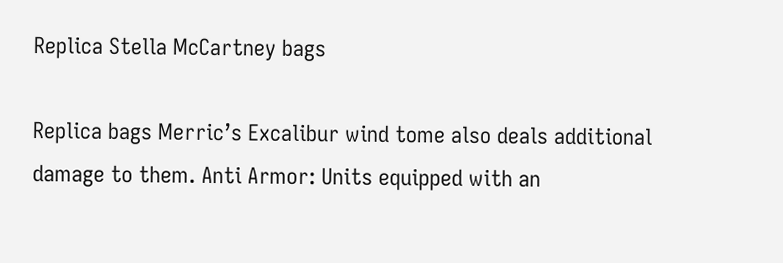Replica Stella McCartney bags

Replica bags Merric’s Excalibur wind tome also deals additional damage to them. Anti Armor: Units equipped with an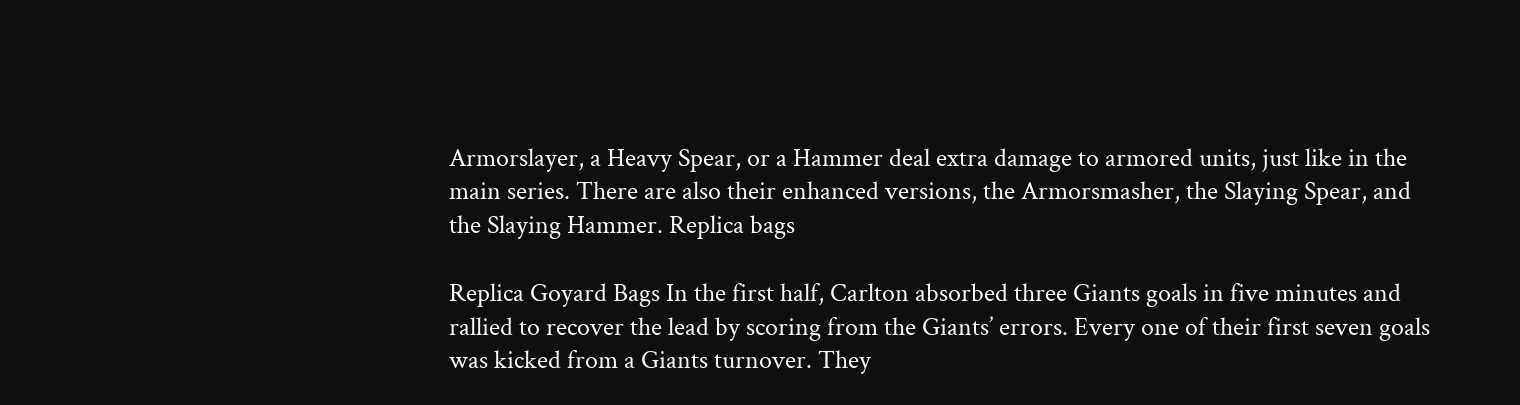Armorslayer, a Heavy Spear, or a Hammer deal extra damage to armored units, just like in the main series. There are also their enhanced versions, the Armorsmasher, the Slaying Spear, and the Slaying Hammer. Replica bags

Replica Goyard Bags In the first half, Carlton absorbed three Giants goals in five minutes and rallied to recover the lead by scoring from the Giants’ errors. Every one of their first seven goals was kicked from a Giants turnover. They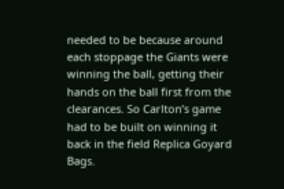needed to be because around each stoppage the Giants were winning the ball, getting their hands on the ball first from the clearances. So Carlton’s game had to be built on winning it back in the field Replica Goyard Bags.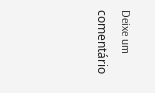Deixe um comentário